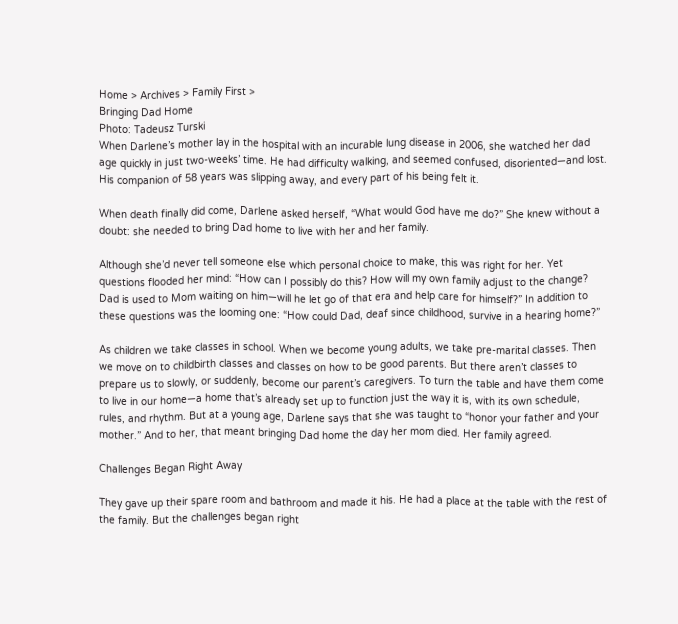Home > Archives > Family First >
Bringing Dad Home
Photo: Tadeusz Turski
When Darlene’s mother lay in the hospital with an incurable lung disease in 2006, she watched her dad age quickly in just two-weeks’ time. He had difficulty walking, and seemed confused, disoriented—and lost. His companion of 58 years was slipping away, and every part of his being felt it.

When death finally did come, Darlene asked herself, “What would God have me do?” She knew without a doubt: she needed to bring Dad home to live with her and her family.

Although she’d never tell someone else which personal choice to make, this was right for her. Yet questions flooded her mind: “How can I possibly do this? How will my own family adjust to the change? Dad is used to Mom waiting on him—will he let go of that era and help care for himself?” In addition to these questions was the looming one: “How could Dad, deaf since childhood, survive in a hearing home?”

As children we take classes in school. When we become young adults, we take pre-marital classes. Then we move on to childbirth classes and classes on how to be good parents. But there aren’t classes to prepare us to slowly, or suddenly, become our parent’s caregivers. To turn the table and have them come to live in our home—a home that’s already set up to function just the way it is, with its own schedule, rules, and rhythm. But at a young age, Darlene says that she was taught to “honor your father and your mother.” And to her, that meant bringing Dad home the day her mom died. Her family agreed.

Challenges Began Right Away

They gave up their spare room and bathroom and made it his. He had a place at the table with the rest of the family. But the challenges began right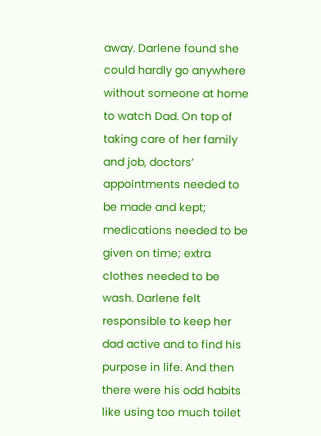away. Darlene found she could hardly go anywhere without someone at home to watch Dad. On top of taking care of her family and job, doctors’ appointments needed to be made and kept; medications needed to be given on time; extra clothes needed to be wash. Darlene felt responsible to keep her dad active and to find his purpose in life. And then there were his odd habits like using too much toilet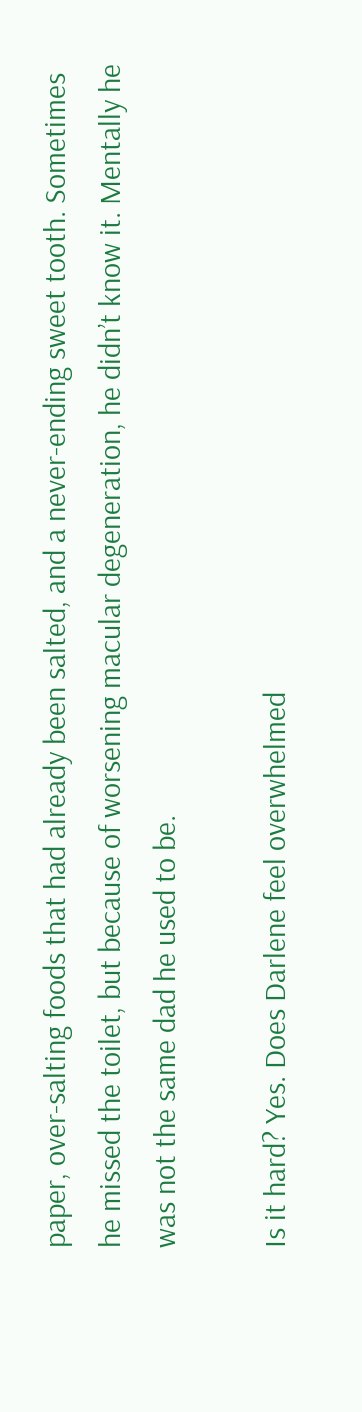paper, over-salting foods that had already been salted, and a never-ending sweet tooth. Sometimes he missed the toilet, but because of worsening macular degeneration, he didn’t know it. Mentally he was not the same dad he used to be.

Is it hard? Yes. Does Darlene feel overwhelmed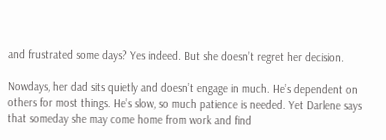and frustrated some days? Yes indeed. But she doesn’t regret her decision.

Nowdays, her dad sits quietly and doesn’t engage in much. He’s dependent on others for most things. He’s slow, so much patience is needed. Yet Darlene says that someday she may come home from work and find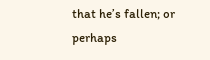that he’s fallen; or perhaps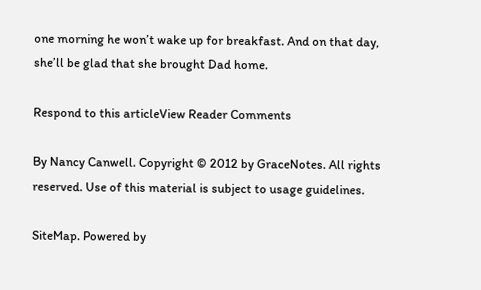one morning he won’t wake up for breakfast. And on that day, she’ll be glad that she brought Dad home.

Respond to this articleView Reader Comments

By Nancy Canwell. Copyright © 2012 by GraceNotes. All rights reserved. Use of this material is subject to usage guidelines.

SiteMap. Powered by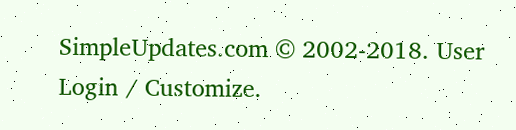SimpleUpdates.com © 2002-2018. User Login / Customize.